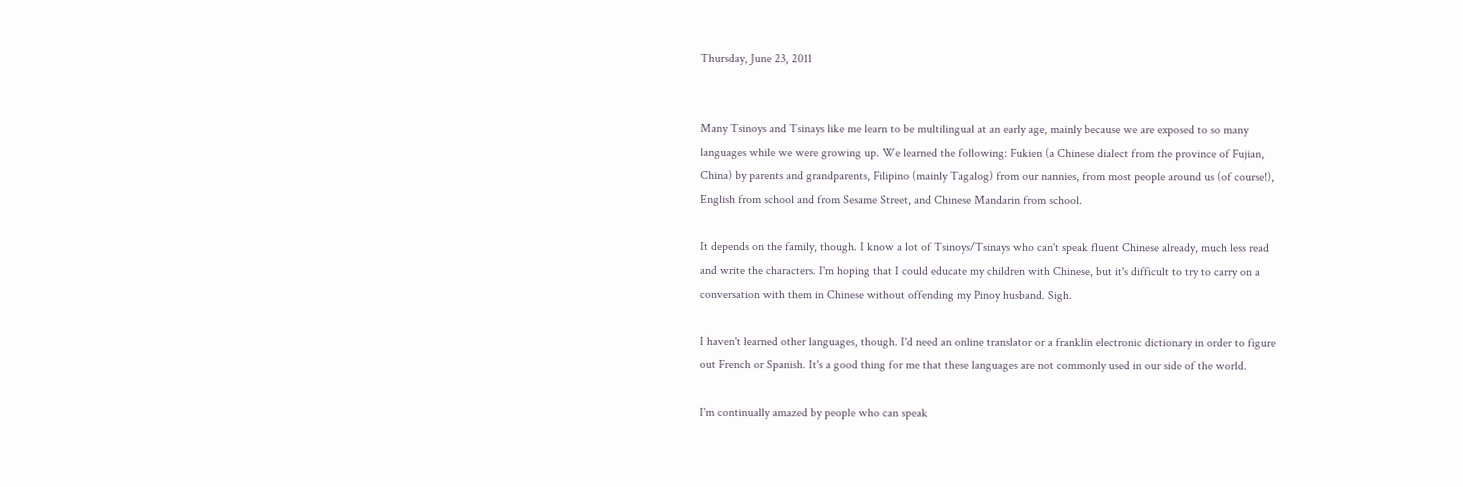Thursday, June 23, 2011


Many Tsinoys and Tsinays like me learn to be multilingual at an early age, mainly because we are exposed to so many languages while we were growing up. We learned the following: Fukien (a Chinese dialect from the province of Fujian, China) by parents and grandparents, Filipino (mainly Tagalog) from our nannies, from most people around us (of course!), English from school and from Sesame Street, and Chinese Mandarin from school.

It depends on the family, though. I know a lot of Tsinoys/Tsinays who can't speak fluent Chinese already, much less read and write the characters. I'm hoping that I could educate my children with Chinese, but it's difficult to try to carry on a conversation with them in Chinese without offending my Pinoy husband. Sigh.

I haven't learned other languages, though. I'd need an online translator or a franklin electronic dictionary in order to figure out French or Spanish. It's a good thing for me that these languages are not commonly used in our side of the world.

I'm continually amazed by people who can speak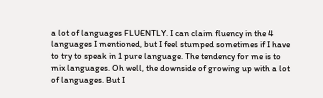a lot of languages FLUENTLY. I can claim fluency in the 4 languages I mentioned, but I feel stumped sometimes if I have to try to speak in 1 pure language. The tendency for me is to mix languages. Oh well, the downside of growing up with a lot of languages. But I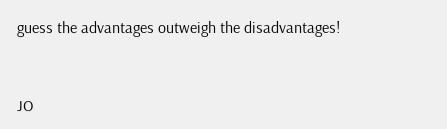guess the advantages outweigh the disadvantages!


JO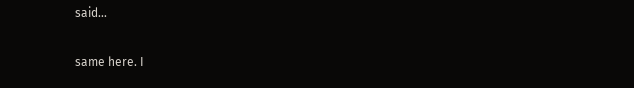said...

same here. I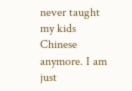never taught my kids Chinese anymore. I am just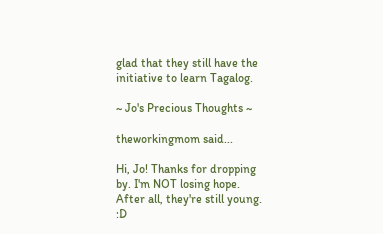glad that they still have the initiative to learn Tagalog.

~ Jo's Precious Thoughts ~

theworkingmom said...

Hi, Jo! Thanks for dropping by. I'm NOT losing hope. After all, they're still young. :D